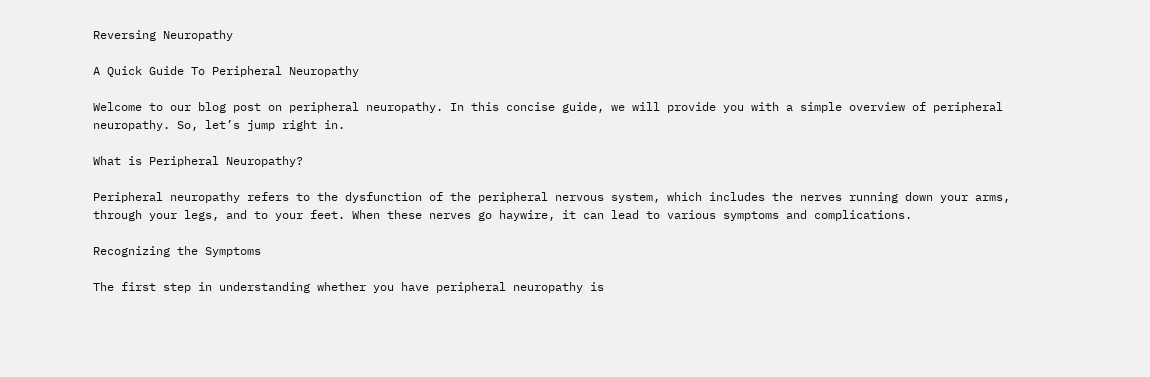Reversing Neuropathy

A Quick Guide To Peripheral Neuropathy

Welcome to our blog post on peripheral neuropathy. In this concise guide, we will provide you with a simple overview of peripheral neuropathy. So, let’s jump right in.

What is Peripheral Neuropathy?

Peripheral neuropathy refers to the dysfunction of the peripheral nervous system, which includes the nerves running down your arms, through your legs, and to your feet. When these nerves go haywire, it can lead to various symptoms and complications.

Recognizing the Symptoms

The first step in understanding whether you have peripheral neuropathy is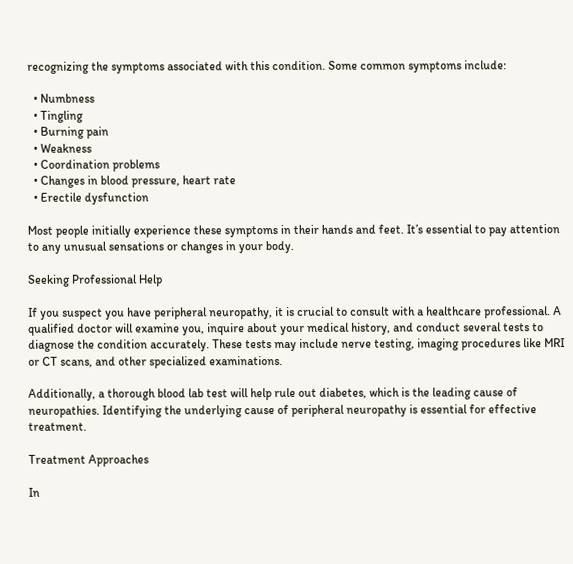recognizing the symptoms associated with this condition. Some common symptoms include:

  • Numbness
  • Tingling
  • Burning pain
  • Weakness
  • Coordination problems
  • Changes in blood pressure, heart rate
  • Erectile dysfunction

Most people initially experience these symptoms in their hands and feet. It’s essential to pay attention to any unusual sensations or changes in your body.

Seeking Professional Help

If you suspect you have peripheral neuropathy, it is crucial to consult with a healthcare professional. A qualified doctor will examine you, inquire about your medical history, and conduct several tests to diagnose the condition accurately. These tests may include nerve testing, imaging procedures like MRI or CT scans, and other specialized examinations.

Additionally, a thorough blood lab test will help rule out diabetes, which is the leading cause of neuropathies. Identifying the underlying cause of peripheral neuropathy is essential for effective treatment.

Treatment Approaches

In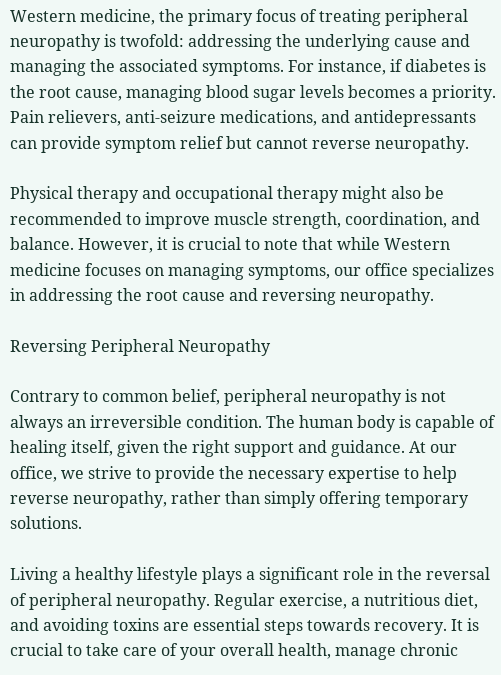Western medicine, the primary focus of treating peripheral neuropathy is twofold: addressing the underlying cause and managing the associated symptoms. For instance, if diabetes is the root cause, managing blood sugar levels becomes a priority. Pain relievers, anti-seizure medications, and antidepressants can provide symptom relief but cannot reverse neuropathy.

Physical therapy and occupational therapy might also be recommended to improve muscle strength, coordination, and balance. However, it is crucial to note that while Western medicine focuses on managing symptoms, our office specializes in addressing the root cause and reversing neuropathy.

Reversing Peripheral Neuropathy

Contrary to common belief, peripheral neuropathy is not always an irreversible condition. The human body is capable of healing itself, given the right support and guidance. At our office, we strive to provide the necessary expertise to help reverse neuropathy, rather than simply offering temporary solutions.

Living a healthy lifestyle plays a significant role in the reversal of peripheral neuropathy. Regular exercise, a nutritious diet, and avoiding toxins are essential steps towards recovery. It is crucial to take care of your overall health, manage chronic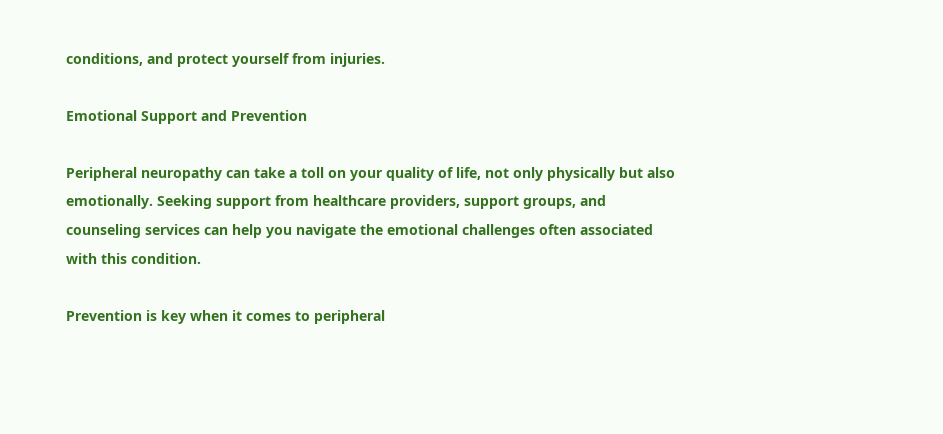conditions, and protect yourself from injuries.

Emotional Support and Prevention

Peripheral neuropathy can take a toll on your quality of life, not only physically but also emotionally. Seeking support from healthcare providers, support groups, and counseling services can help you navigate the emotional challenges often associated with this condition.

Prevention is key when it comes to peripheral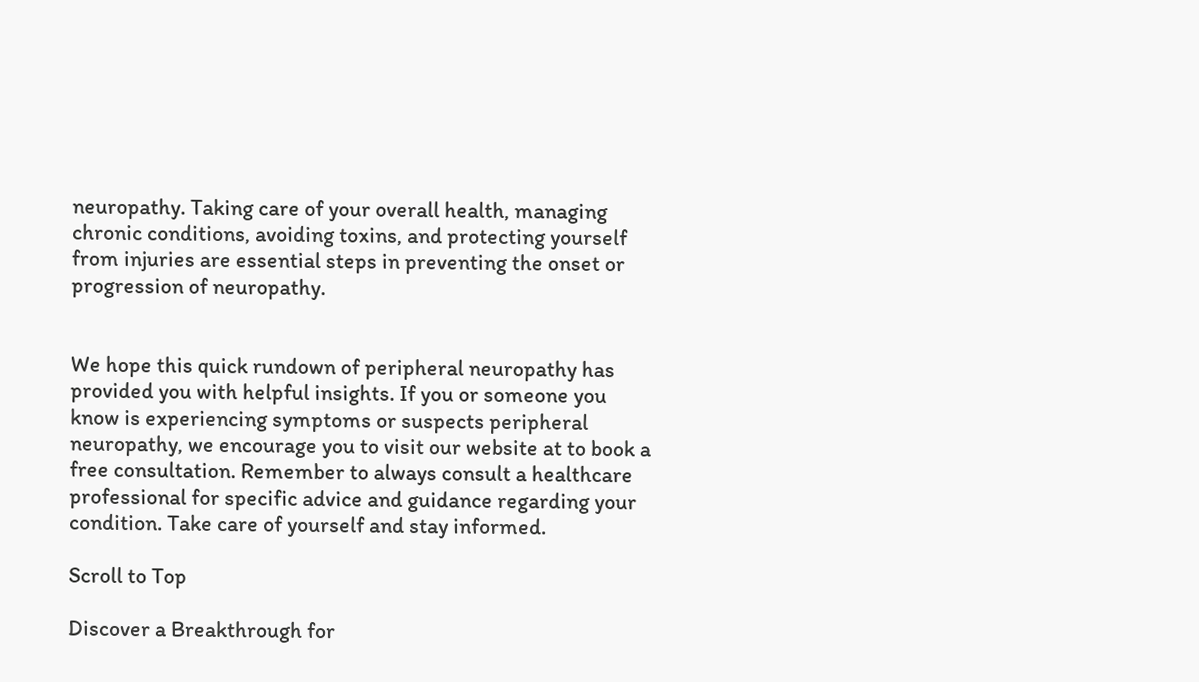neuropathy. Taking care of your overall health, managing chronic conditions, avoiding toxins, and protecting yourself from injuries are essential steps in preventing the onset or progression of neuropathy.


We hope this quick rundown of peripheral neuropathy has provided you with helpful insights. If you or someone you know is experiencing symptoms or suspects peripheral neuropathy, we encourage you to visit our website at to book a free consultation. Remember to always consult a healthcare professional for specific advice and guidance regarding your condition. Take care of yourself and stay informed.

Scroll to Top

Discover a Breakthrough for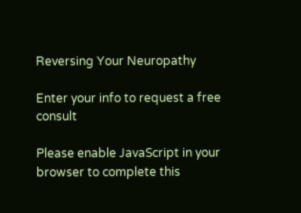Reversing Your Neuropathy

Enter your info to request a free consult

Please enable JavaScript in your browser to complete this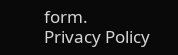form.
Privacy Policy